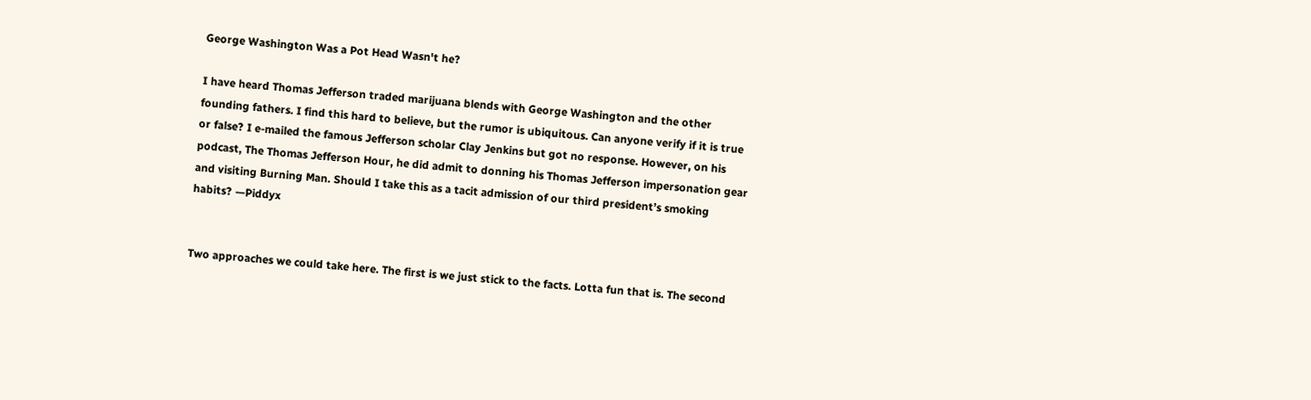George Washington Was a Pot Head Wasn't he?

I have heard Thomas Jefferson traded marijuana blends with George Washington and the other founding fathers. I find this hard to believe, but the rumor is ubiquitous. Can anyone verify if it is true or false? I e-mailed the famous Jefferson scholar Clay Jenkins but got no response. However, on his podcast, The Thomas Jefferson Hour, he did admit to donning his Thomas Jefferson impersonation gear and visiting Burning Man. Should I take this as a tacit admission of our third president’s smoking habits? —Piddyx


Two approaches we could take here. The first is we just stick to the facts. Lotta fun that is. The second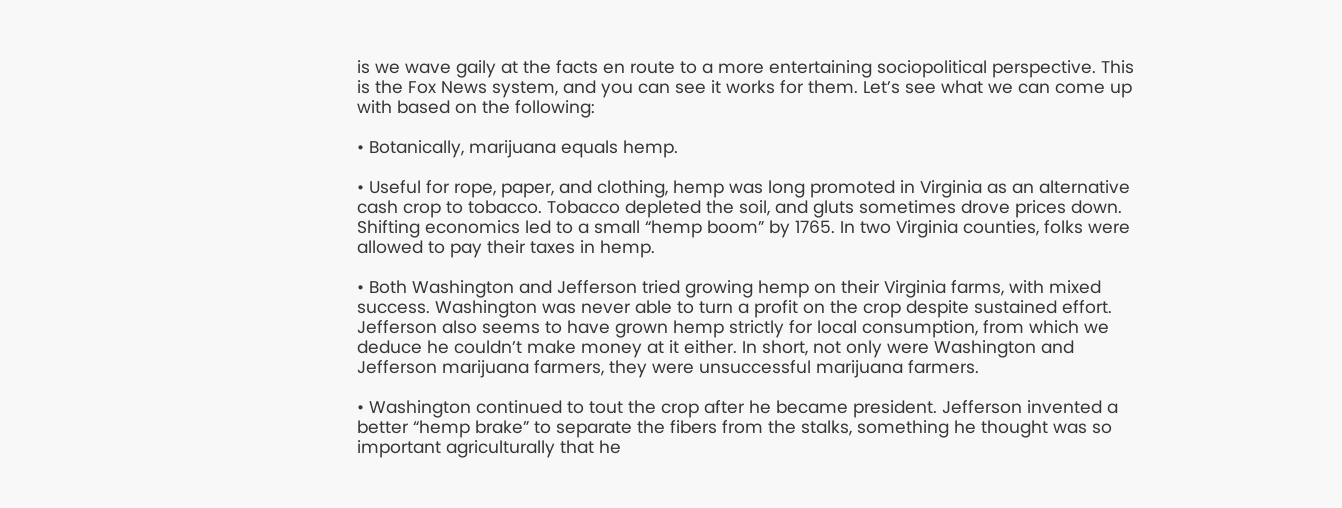is we wave gaily at the facts en route to a more entertaining sociopolitical perspective. This is the Fox News system, and you can see it works for them. Let’s see what we can come up with based on the following:

• Botanically, marijuana equals hemp.

• Useful for rope, paper, and clothing, hemp was long promoted in Virginia as an alternative cash crop to tobacco. Tobacco depleted the soil, and gluts sometimes drove prices down. Shifting economics led to a small “hemp boom” by 1765. In two Virginia counties, folks were allowed to pay their taxes in hemp.

• Both Washington and Jefferson tried growing hemp on their Virginia farms, with mixed success. Washington was never able to turn a profit on the crop despite sustained effort. Jefferson also seems to have grown hemp strictly for local consumption, from which we deduce he couldn’t make money at it either. In short, not only were Washington and Jefferson marijuana farmers, they were unsuccessful marijuana farmers.

• Washington continued to tout the crop after he became president. Jefferson invented a better “hemp brake” to separate the fibers from the stalks, something he thought was so important agriculturally that he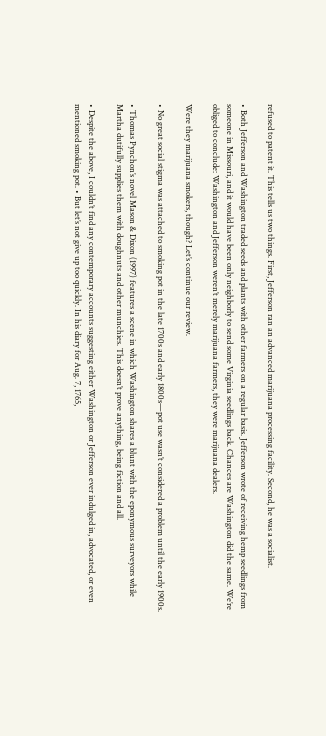refused to patent it. This tells us two things. First, Jefferson ran an advanced marijuana processing facility. Second, he was a socialist.

• Both Jefferson and Washington traded seeds and plants with other farmers on a regular basis. Jefferson wrote of receiving hemp seedlings from someone in Missouri, and it would have been only neighborly to send some Virginia seedlings back. Chances are Washington did the same. We’re obliged to conclude: Washington and Jefferson weren’t merely marijuana farmers, they were marijuana dealers.

Were they marijuana smokers, though? Let’s continue our review.

• No great social stigma was attached to smoking pot in the late 1700s and early 1800s—pot use wasn’t considered a problem until the early 1900s.

• Thomas Pynchon’s novel Mason & Dixon (1997) features a scene in which Washington shares a blunt with the eponymous surveyors while Martha dutifully supplies them with doughnuts and other munchies. This doesn’t prove anything, being fiction and all.

• Despite the above, I couldn’t find any contemporary accounts suggesting either Washington or Jefferson ever indulged in, advocated, or even mentioned smoking pot. • But let’s not give up too quickly. In his diary for Aug. 7, 1765,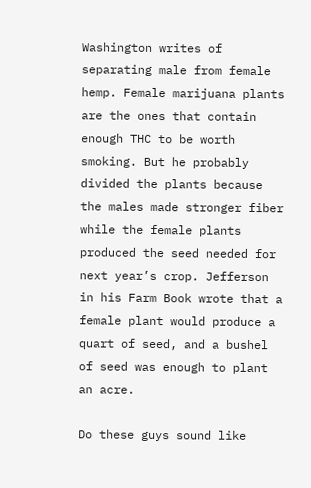Washington writes of separating male from female hemp. Female marijuana plants are the ones that contain enough THC to be worth smoking. But he probably divided the plants because the males made stronger fiber while the female plants produced the seed needed for next year’s crop. Jefferson in his Farm Book wrote that a female plant would produce a quart of seed, and a bushel of seed was enough to plant an acre.

Do these guys sound like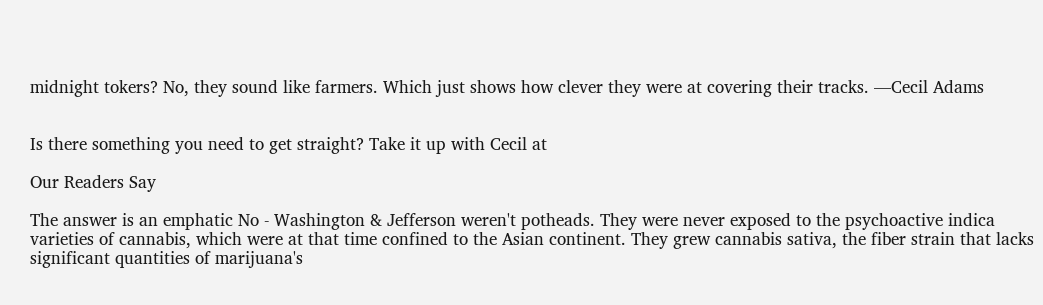midnight tokers? No, they sound like farmers. Which just shows how clever they were at covering their tracks. —Cecil Adams


Is there something you need to get straight? Take it up with Cecil at

Our Readers Say

The answer is an emphatic No - Washington & Jefferson weren't potheads. They were never exposed to the psychoactive indica varieties of cannabis, which were at that time confined to the Asian continent. They grew cannabis sativa, the fiber strain that lacks significant quantities of marijuana's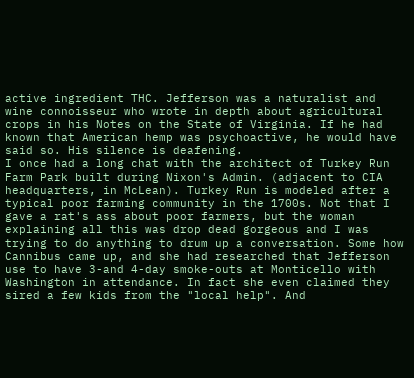active ingredient THC. Jefferson was a naturalist and wine connoisseur who wrote in depth about agricultural crops in his Notes on the State of Virginia. If he had known that American hemp was psychoactive, he would have said so. His silence is deafening.
I once had a long chat with the architect of Turkey Run Farm Park built during Nixon's Admin. (adjacent to CIA headquarters, in McLean). Turkey Run is modeled after a typical poor farming community in the 1700s. Not that I gave a rat's ass about poor farmers, but the woman explaining all this was drop dead gorgeous and I was trying to do anything to drum up a conversation. Some how Cannibus came up, and she had researched that Jefferson use to have 3-and 4-day smoke-outs at Monticello with Washington in attendance. In fact she even claimed they sired a few kids from the "local help". And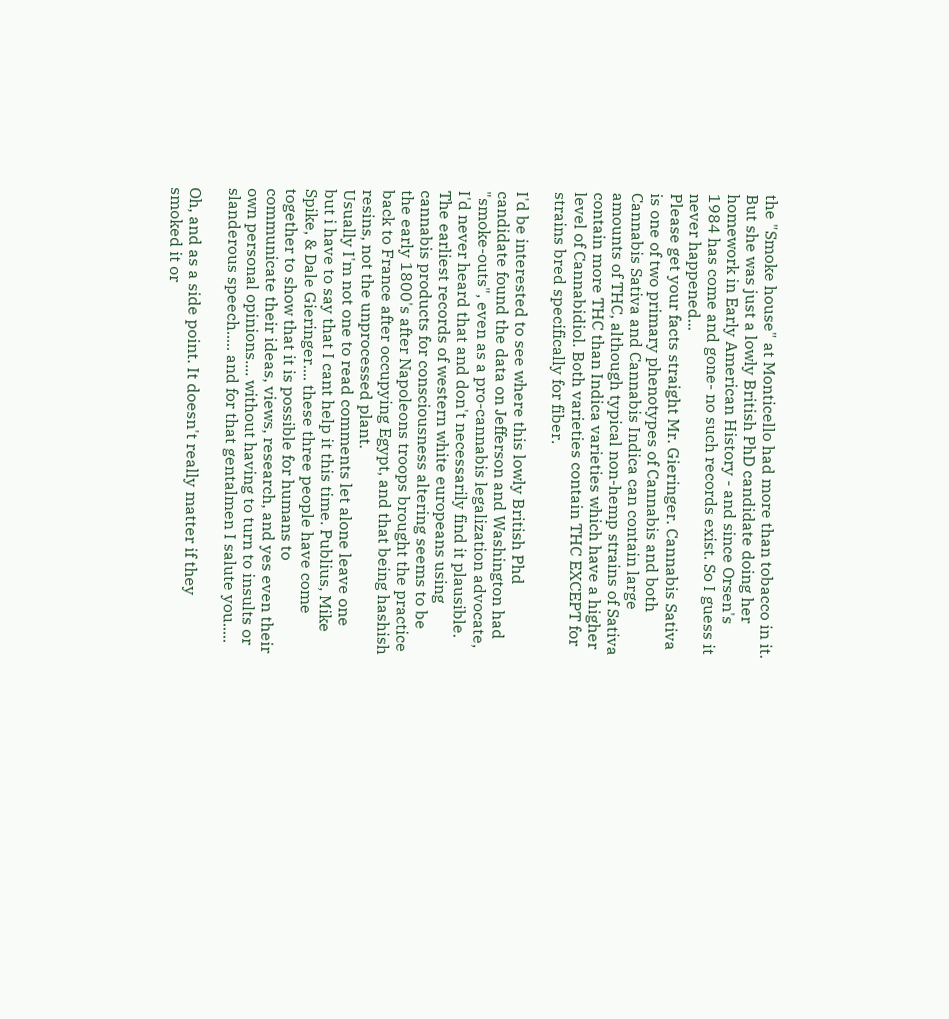the "Smoke house" at Monticello had more than tobacco in it. But she was just a lowly British PhD candidate doing her homework in Early American History - and since Orsen's 1984 has come and gone- no such records exist. So I guess it never happened...
Please get your facts straight Mr. Gieringer. Cannabis Sativa is one of two primary phenotypes of Cannabis and both Cannabis Sativa and Cannabis Indica can contain large amounts of THC, although typical non-hemp strains of Sativa contain more THC than Indica varieties which have a higher level of Cannabidiol. Both varieties contain THC EXCEPT for strains bred specifically for fiber.

I'd be interested to see where this lowly British Phd candidate found the data on Jefferson and Washington had "smoke-outs", even as a pro-cannabis legalization advocate, I'd never heard that and don't necessarily find it plausible. The earliest records of western white europeans using cannabis products for consciousness altering seems to be the early 1800's after Napoleons troops brought the practice back to France after occupying Egypt, and that being hashish resins, not the unprocessed plant.
Usually I'm not one to read comments let alone leave one but i have to say that I cant help it this time. Publius, Mike Spike, & Dale Gieringer.... these three people have come together to show that it is possible for humans to communicate their ideas, views, research, and yes even their own personal opinions.... without having to turn to insults or slanderous speech..... and for that gentalmen I salute you.....

Oh, and as a side point. It doesn't really matter if they smoked it or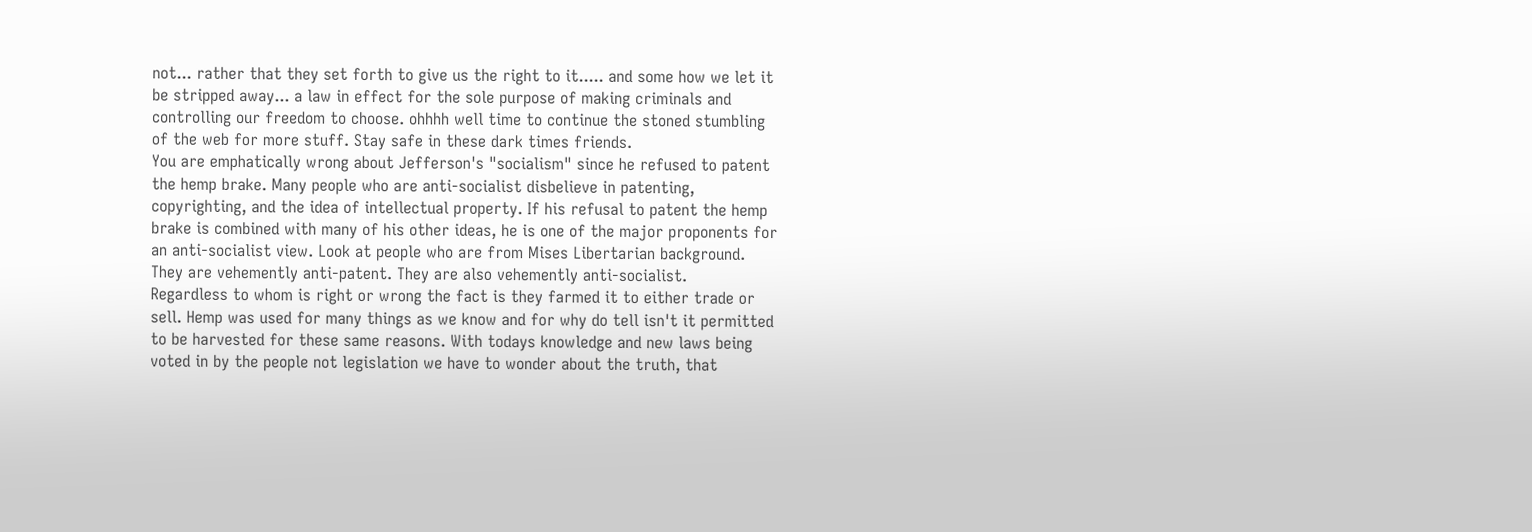not... rather that they set forth to give us the right to it..... and some how we let it be stripped away... a law in effect for the sole purpose of making criminals and controlling our freedom to choose. ohhhh well time to continue the stoned stumbling of the web for more stuff. Stay safe in these dark times friends.
You are emphatically wrong about Jefferson's "socialism" since he refused to patent the hemp brake. Many people who are anti-socialist disbelieve in patenting, copyrighting, and the idea of intellectual property. If his refusal to patent the hemp brake is combined with many of his other ideas, he is one of the major proponents for an anti-socialist view. Look at people who are from Mises Libertarian background. They are vehemently anti-patent. They are also vehemently anti-socialist.
Regardless to whom is right or wrong the fact is they farmed it to either trade or sell. Hemp was used for many things as we know and for why do tell isn't it permitted to be harvested for these same reasons. With todays knowledge and new laws being voted in by the people not legislation we have to wonder about the truth, that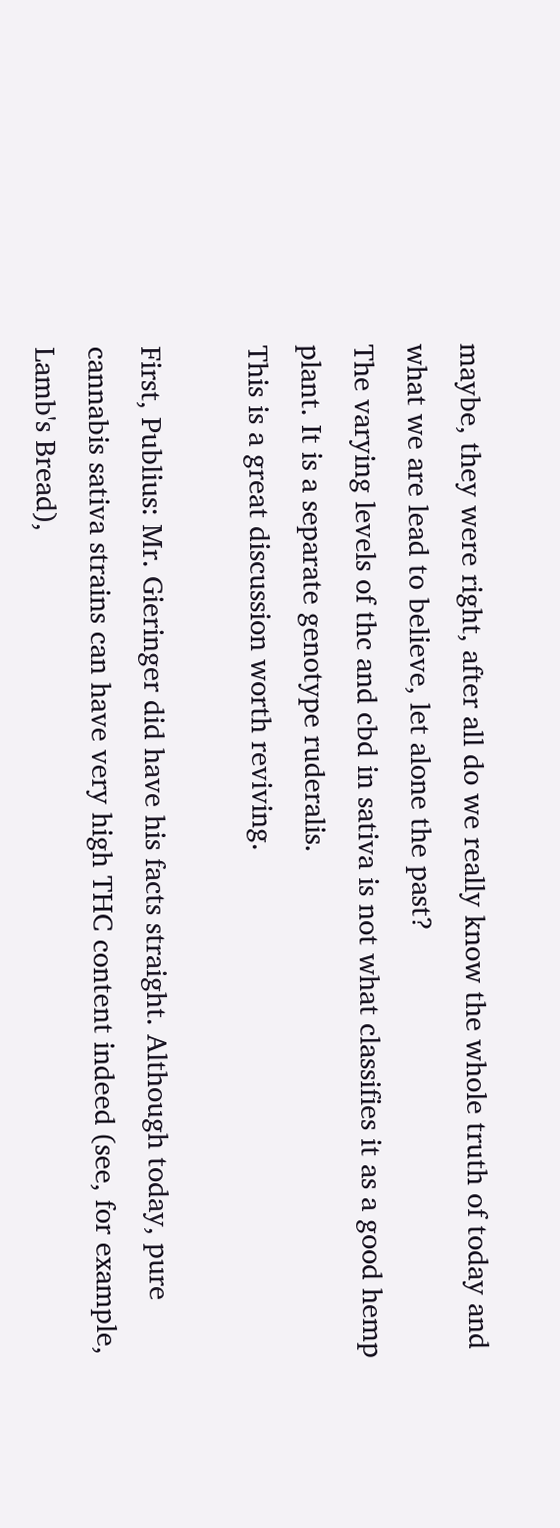maybe, they were right, after all do we really know the whole truth of today and what we are lead to believe, let alone the past?
The varying levels of thc and cbd in sativa is not what classifies it as a good hemp plant. It is a separate genotype ruderalis.
This is a great discussion worth reviving.

First, Publius: Mr. Gieringer did have his facts straight. Although today, pure cannabis sativa strains can have very high THC content indeed (see, for example, Lamb's Bread),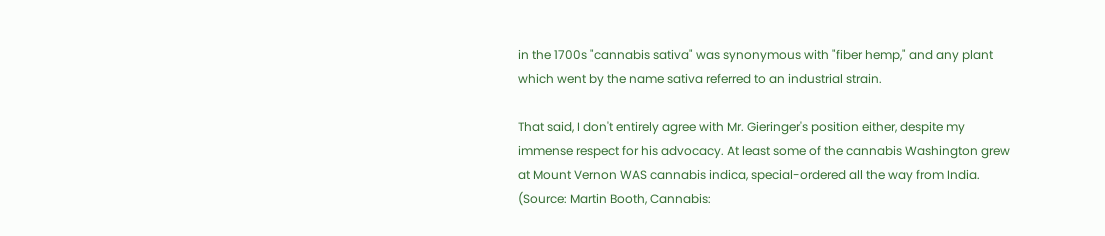in the 1700s "cannabis sativa" was synonymous with "fiber hemp," and any plant which went by the name sativa referred to an industrial strain.

That said, I don't entirely agree with Mr. Gieringer's position either, despite my immense respect for his advocacy. At least some of the cannabis Washington grew at Mount Vernon WAS cannabis indica, special-ordered all the way from India. (Source: Martin Booth, Cannabis: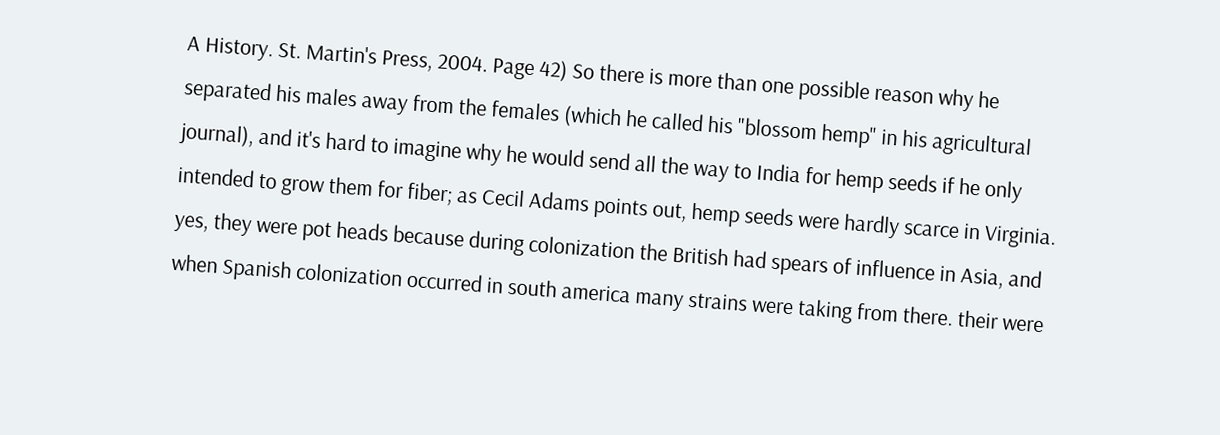A History. St. Martin's Press, 2004. Page 42) So there is more than one possible reason why he separated his males away from the females (which he called his "blossom hemp" in his agricultural journal), and it's hard to imagine why he would send all the way to India for hemp seeds if he only intended to grow them for fiber; as Cecil Adams points out, hemp seeds were hardly scarce in Virginia.
yes, they were pot heads because during colonization the British had spears of influence in Asia, and when Spanish colonization occurred in south america many strains were taking from there. their were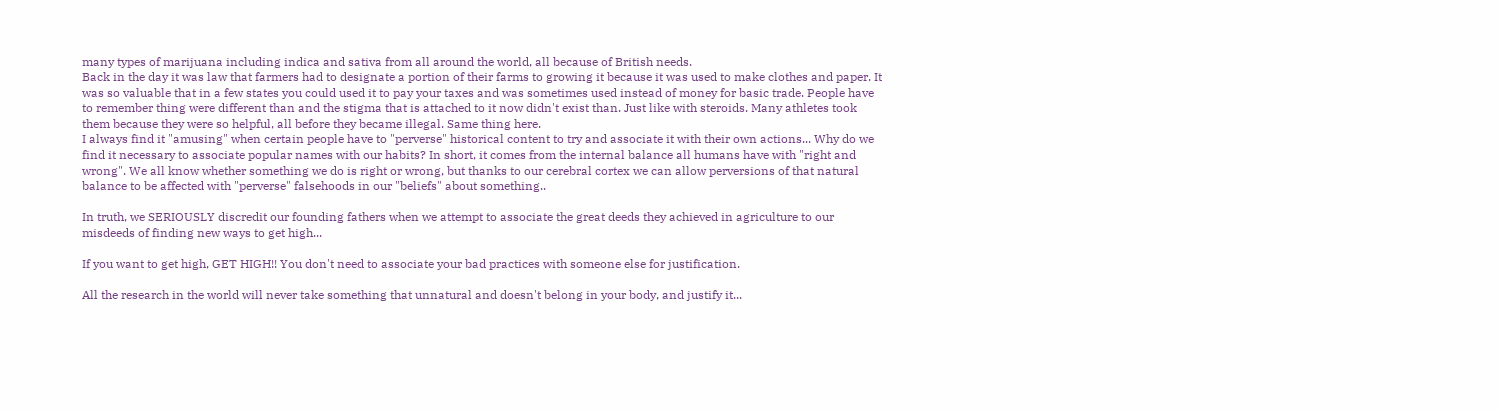many types of marijuana including indica and sativa from all around the world, all because of British needs.
Back in the day it was law that farmers had to designate a portion of their farms to growing it because it was used to make clothes and paper. It was so valuable that in a few states you could used it to pay your taxes and was sometimes used instead of money for basic trade. People have to remember thing were different than and the stigma that is attached to it now didn't exist than. Just like with steroids. Many athletes took them because they were so helpful, all before they became illegal. Same thing here.
I always find it "amusing" when certain people have to "perverse" historical content to try and associate it with their own actions... Why do we find it necessary to associate popular names with our habits? In short, it comes from the internal balance all humans have with "right and wrong". We all know whether something we do is right or wrong, but thanks to our cerebral cortex we can allow perversions of that natural balance to be affected with "perverse" falsehoods in our "beliefs" about something..

In truth, we SERIOUSLY discredit our founding fathers when we attempt to associate the great deeds they achieved in agriculture to our misdeeds of finding new ways to get high...

If you want to get high, GET HIGH!! You don't need to associate your bad practices with someone else for justification.

All the research in the world will never take something that unnatural and doesn't belong in your body, and justify it...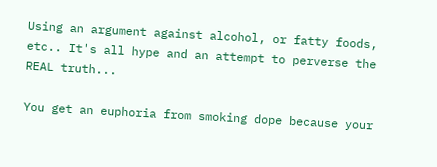Using an argument against alcohol, or fatty foods, etc.. It's all hype and an attempt to perverse the REAL truth...

You get an euphoria from smoking dope because your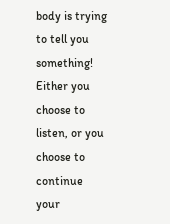body is trying to tell you something! Either you choose to listen, or you choose to continue your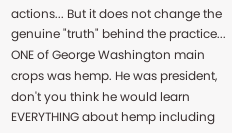actions... But it does not change the genuine "truth" behind the practice...
ONE of George Washington main crops was hemp. He was president, don't you think he would learn EVERYTHING about hemp including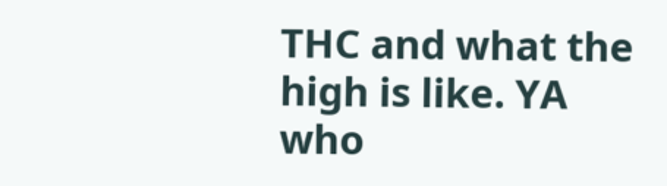THC and what the high is like. YA who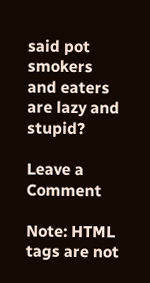said pot smokers and eaters are lazy and stupid?

Leave a Comment

Note: HTML tags are not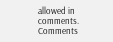allowed in comments.
Comments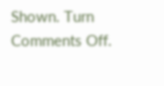Shown. Turn Comments Off.